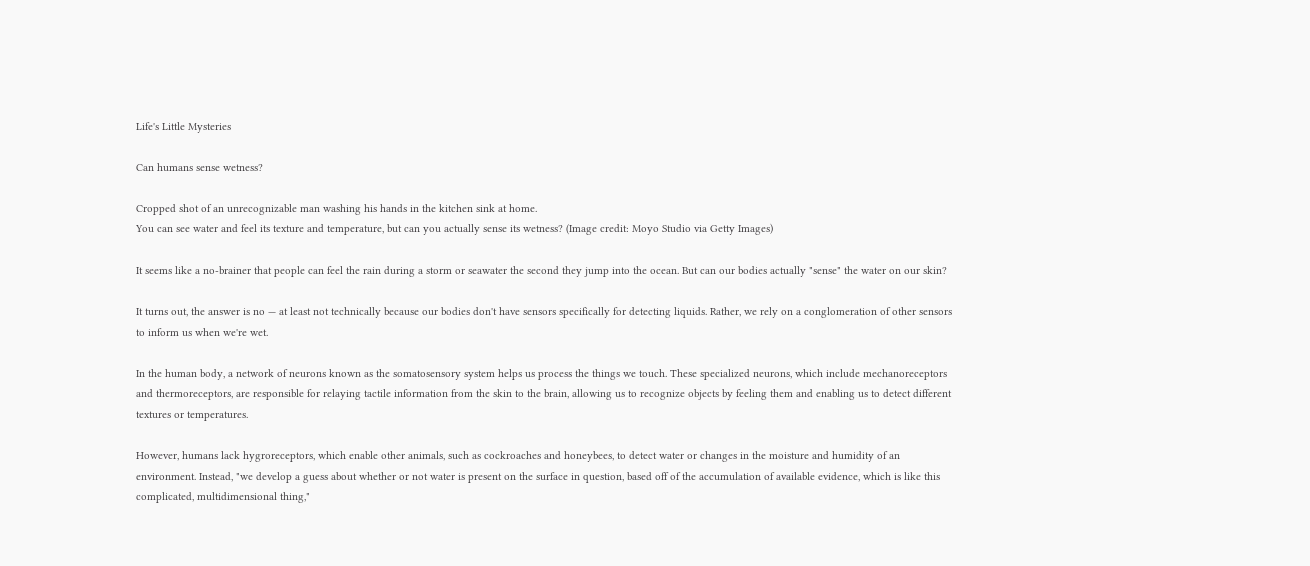Life's Little Mysteries

Can humans sense wetness?

Cropped shot of an unrecognizable man washing his hands in the kitchen sink at home.
You can see water and feel its texture and temperature, but can you actually sense its wetness? (Image credit: Moyo Studio via Getty Images)

It seems like a no-brainer that people can feel the rain during a storm or seawater the second they jump into the ocean. But can our bodies actually "sense" the water on our skin?

It turns out, the answer is no — at least not technically because our bodies don't have sensors specifically for detecting liquids. Rather, we rely on a conglomeration of other sensors to inform us when we're wet.

In the human body, a network of neurons known as the somatosensory system helps us process the things we touch. These specialized neurons, which include mechanoreceptors and thermoreceptors, are responsible for relaying tactile information from the skin to the brain, allowing us to recognize objects by feeling them and enabling us to detect different textures or temperatures.

However, humans lack hygroreceptors, which enable other animals, such as cockroaches and honeybees, to detect water or changes in the moisture and humidity of an environment. Instead, "we develop a guess about whether or not water is present on the surface in question, based off of the accumulation of available evidence, which is like this complicated, multidimensional thing,"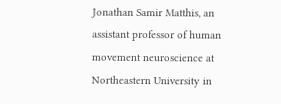Jonathan Samir Matthis, an assistant professor of human movement neuroscience at Northeastern University in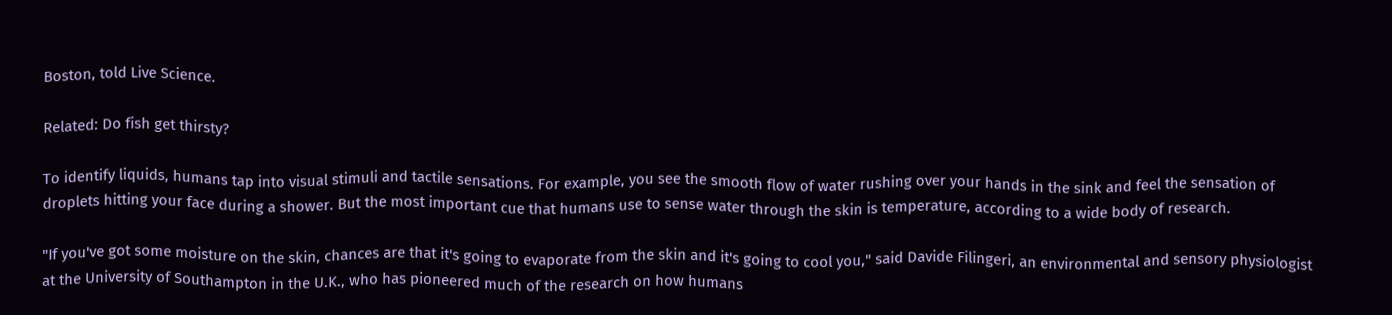Boston, told Live Science.

Related: Do fish get thirsty?

To identify liquids, humans tap into visual stimuli and tactile sensations. For example, you see the smooth flow of water rushing over your hands in the sink and feel the sensation of droplets hitting your face during a shower. But the most important cue that humans use to sense water through the skin is temperature, according to a wide body of research.

"If you've got some moisture on the skin, chances are that it's going to evaporate from the skin and it's going to cool you," said Davide Filingeri, an environmental and sensory physiologist at the University of Southampton in the U.K., who has pioneered much of the research on how humans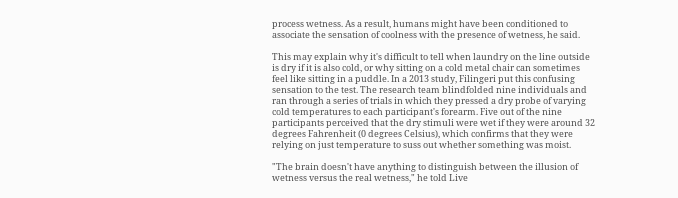process wetness. As a result, humans might have been conditioned to associate the sensation of coolness with the presence of wetness, he said.

This may explain why it's difficult to tell when laundry on the line outside is dry if it is also cold, or why sitting on a cold metal chair can sometimes feel like sitting in a puddle. In a 2013 study, Filingeri put this confusing sensation to the test. The research team blindfolded nine individuals and ran through a series of trials in which they pressed a dry probe of varying cold temperatures to each participant's forearm. Five out of the nine participants perceived that the dry stimuli were wet if they were around 32 degrees Fahrenheit (0 degrees Celsius), which confirms that they were relying on just temperature to suss out whether something was moist.

"The brain doesn't have anything to distinguish between the illusion of wetness versus the real wetness," he told Live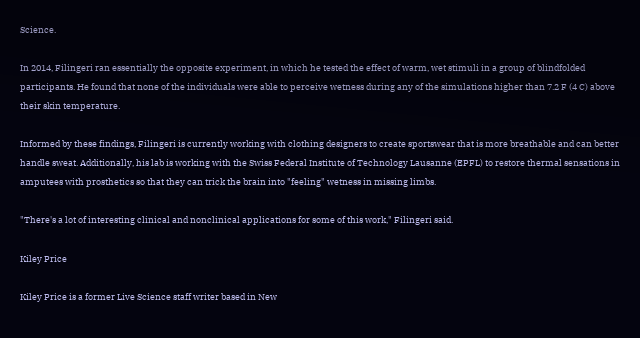Science.

In 2014, Filingeri ran essentially the opposite experiment, in which he tested the effect of warm, wet stimuli in a group of blindfolded participants. He found that none of the individuals were able to perceive wetness during any of the simulations higher than 7.2 F (4 C) above their skin temperature.

Informed by these findings, Filingeri is currently working with clothing designers to create sportswear that is more breathable and can better handle sweat. Additionally, his lab is working with the Swiss Federal Institute of Technology Lausanne (EPFL) to restore thermal sensations in amputees with prosthetics so that they can trick the brain into "feeling" wetness in missing limbs.

"There's a lot of interesting clinical and nonclinical applications for some of this work," Filingeri said.

Kiley Price

Kiley Price is a former Live Science staff writer based in New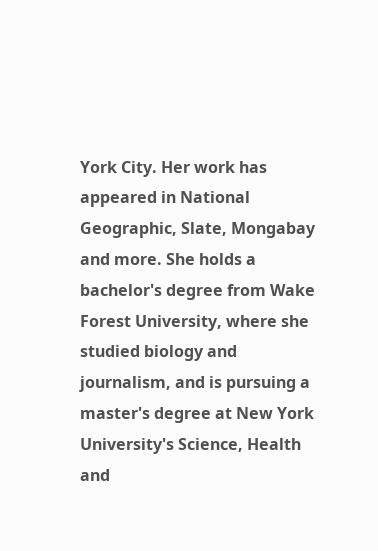York City. Her work has appeared in National Geographic, Slate, Mongabay and more. She holds a bachelor's degree from Wake Forest University, where she studied biology and journalism, and is pursuing a master's degree at New York University's Science, Health and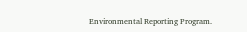Environmental Reporting Program.